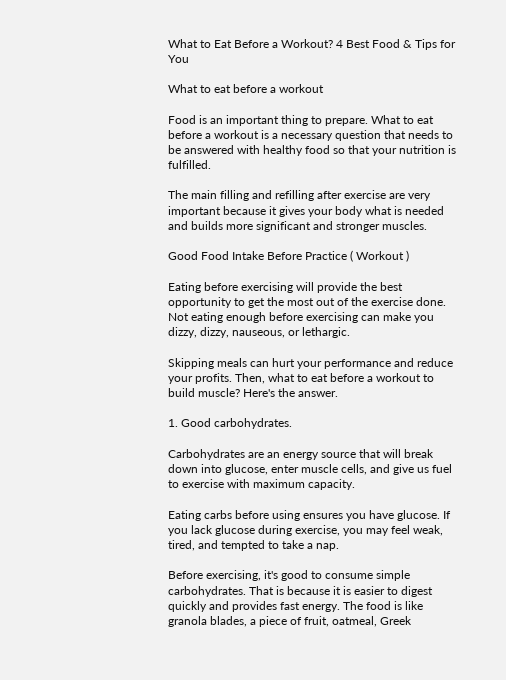What to Eat Before a Workout? 4 Best Food & Tips for You

What to eat before a workout

Food is an important thing to prepare. What to eat before a workout is a necessary question that needs to be answered with healthy food so that your nutrition is fulfilled.

The main filling and refilling after exercise are very important because it gives your body what is needed and builds more significant and stronger muscles.

Good Food Intake Before Practice ( Workout )

Eating before exercising will provide the best opportunity to get the most out of the exercise done. Not eating enough before exercising can make you dizzy, dizzy, nauseous, or lethargic.

Skipping meals can hurt your performance and reduce your profits. Then, what to eat before a workout to build muscle? Here's the answer.

1. Good carbohydrates.

Carbohydrates are an energy source that will break down into glucose, enter muscle cells, and give us fuel to exercise with maximum capacity.

Eating carbs before using ensures you have glucose. If you lack glucose during exercise, you may feel weak, tired, and tempted to take a nap.

Before exercising, it's good to consume simple carbohydrates. That is because it is easier to digest quickly and provides fast energy. The food is like granola blades, a piece of fruit, oatmeal, Greek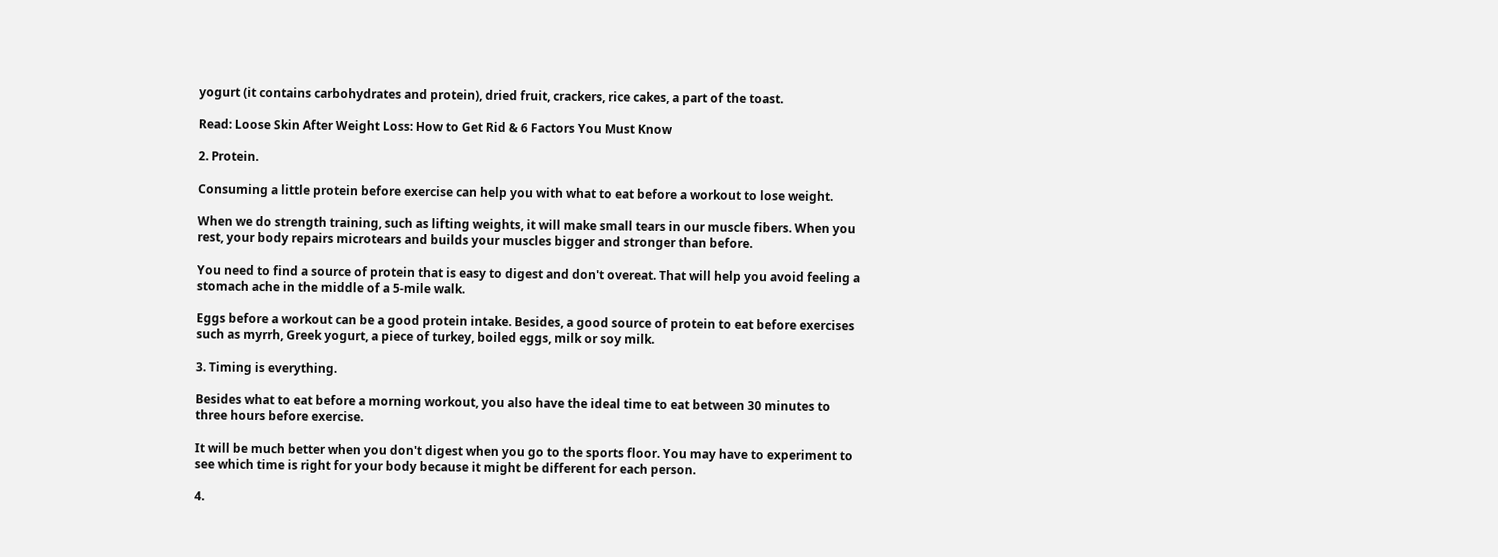yogurt (it contains carbohydrates and protein), dried fruit, crackers, rice cakes, a part of the toast.

Read: Loose Skin After Weight Loss: How to Get Rid & 6 Factors You Must Know

2. Protein.

Consuming a little protein before exercise can help you with what to eat before a workout to lose weight.

When we do strength training, such as lifting weights, it will make small tears in our muscle fibers. When you rest, your body repairs microtears and builds your muscles bigger and stronger than before.

You need to find a source of protein that is easy to digest and don't overeat. That will help you avoid feeling a stomach ache in the middle of a 5-mile walk.

Eggs before a workout can be a good protein intake. Besides, a good source of protein to eat before exercises such as myrrh, Greek yogurt, a piece of turkey, boiled eggs, milk or soy milk.

3. Timing is everything.

Besides what to eat before a morning workout, you also have the ideal time to eat between 30 minutes to three hours before exercise.

It will be much better when you don't digest when you go to the sports floor. You may have to experiment to see which time is right for your body because it might be different for each person.

4.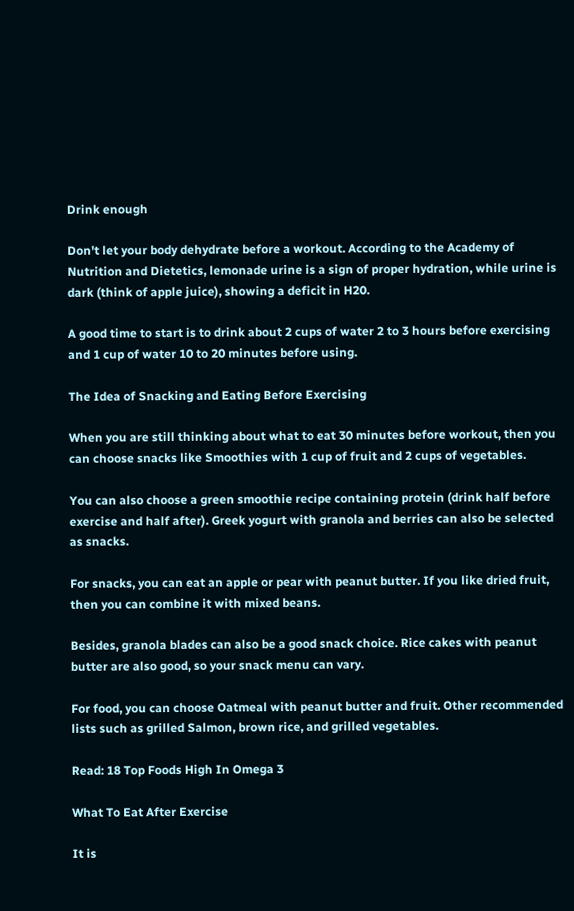Drink enough

Don't let your body dehydrate before a workout. According to the Academy of Nutrition and Dietetics, lemonade urine is a sign of proper hydration, while urine is dark (think of apple juice), showing a deficit in H20.

A good time to start is to drink about 2 cups of water 2 to 3 hours before exercising and 1 cup of water 10 to 20 minutes before using.

The Idea of Snacking and Eating Before Exercising

When you are still thinking about what to eat 30 minutes before workout, then you can choose snacks like Smoothies with 1 cup of fruit and 2 cups of vegetables.

You can also choose a green smoothie recipe containing protein (drink half before exercise and half after). Greek yogurt with granola and berries can also be selected as snacks.

For snacks, you can eat an apple or pear with peanut butter. If you like dried fruit, then you can combine it with mixed beans.

Besides, granola blades can also be a good snack choice. Rice cakes with peanut butter are also good, so your snack menu can vary.

For food, you can choose Oatmeal with peanut butter and fruit. Other recommended lists such as grilled Salmon, brown rice, and grilled vegetables.

Read: 18 Top Foods High In Omega 3

What To Eat After Exercise

It is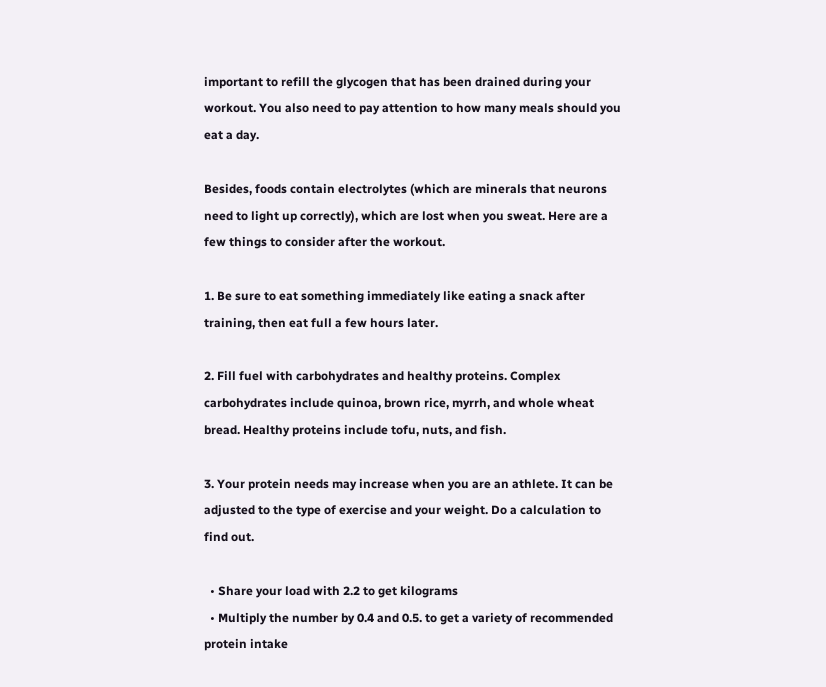important to refill the glycogen that has been drained during your workout. You also need to pay attention to how many meals should you eat a day.

Besides, foods contain electrolytes (which are minerals that neurons need to light up correctly), which are lost when you sweat. Here are a few things to consider after the workout.

1. Be sure to eat something immediately like eating a snack after training, then eat full a few hours later.

2. Fill fuel with carbohydrates and healthy proteins. Complex carbohydrates include quinoa, brown rice, myrrh, and whole wheat bread. Healthy proteins include tofu, nuts, and fish.

3. Your protein needs may increase when you are an athlete. It can be adjusted to the type of exercise and your weight. Do a calculation to find out.

  • Share your load with 2.2 to get kilograms
  • Multiply the number by 0.4 and 0.5. to get a variety of recommended protein intake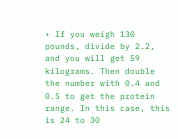• If you weigh 130 pounds, divide by 2.2, and you will get 59 kilograms. Then double the number with 0.4 and 0.5 to get the protein range. In this case, this is 24 to 30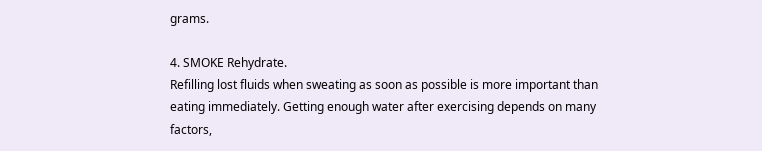grams.

4. SMOKE Rehydrate.
Refilling lost fluids when sweating as soon as possible is more important than eating immediately. Getting enough water after exercising depends on many factors,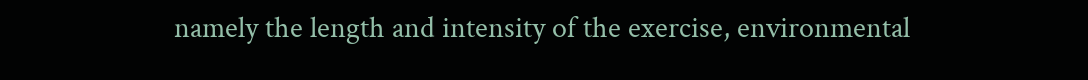namely the length and intensity of the exercise, environmental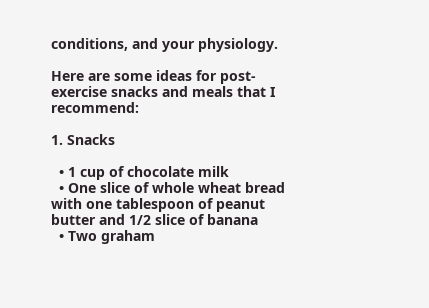conditions, and your physiology.

Here are some ideas for post-exercise snacks and meals that I recommend:

1. Snacks

  • 1 cup of chocolate milk
  • One slice of whole wheat bread with one tablespoon of peanut butter and 1/2 slice of banana
  • Two graham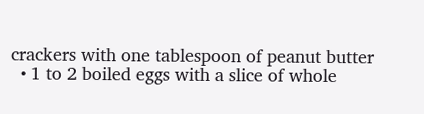crackers with one tablespoon of peanut butter
  • 1 to 2 boiled eggs with a slice of whole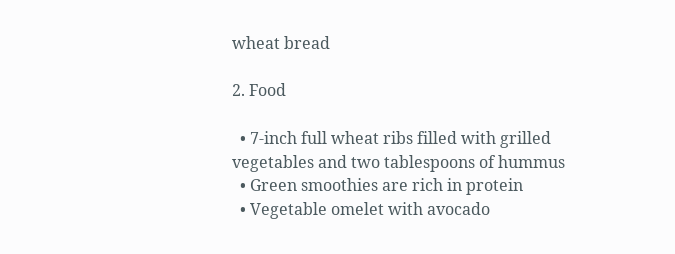wheat bread

2. Food

  • 7-inch full wheat ribs filled with grilled vegetables and two tablespoons of hummus
  • Green smoothies are rich in protein
  • Vegetable omelet with avocado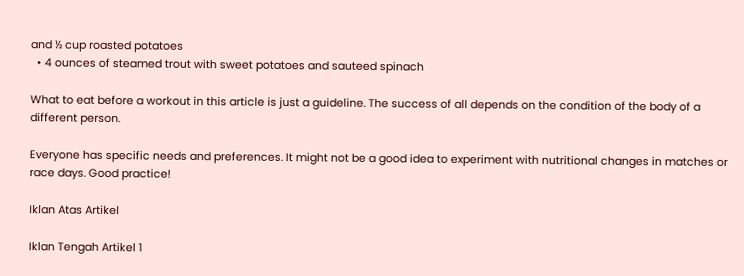and ½ cup roasted potatoes
  • 4 ounces of steamed trout with sweet potatoes and sauteed spinach

What to eat before a workout in this article is just a guideline. The success of all depends on the condition of the body of a different person.

Everyone has specific needs and preferences. It might not be a good idea to experiment with nutritional changes in matches or race days. Good practice!

Iklan Atas Artikel

Iklan Tengah Artikel 1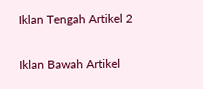Iklan Tengah Artikel 2

Iklan Bawah Artikel